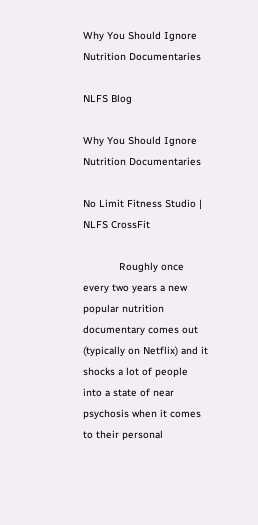Why You Should Ignore Nutrition Documentaries

NLFS Blog

Why You Should Ignore Nutrition Documentaries

No Limit Fitness Studio | NLFS CrossFit

            Roughly once every two years a new popular nutrition documentary comes out (typically on Netflix) and it shocks a lot of people into a state of near psychosis when it comes to their personal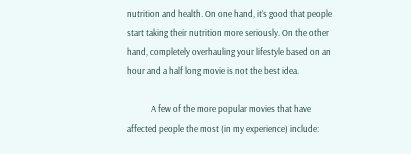nutrition and health. On one hand, it’s good that people start taking their nutrition more seriously. On the other hand, completely overhauling your lifestyle based on an hour and a half long movie is not the best idea.

            A few of the more popular movies that have affected people the most (in my experience) include: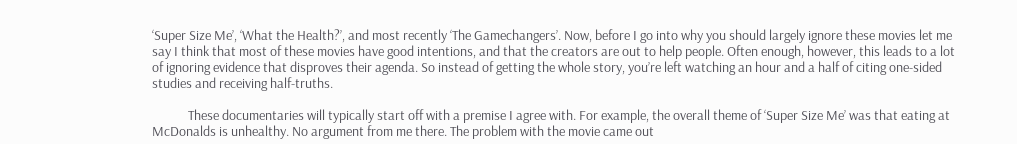‘Super Size Me’, ‘What the Health?’, and most recently ‘The Gamechangers’. Now, before I go into why you should largely ignore these movies let me say I think that most of these movies have good intentions, and that the creators are out to help people. Often enough, however, this leads to a lot of ignoring evidence that disproves their agenda. So instead of getting the whole story, you’re left watching an hour and a half of citing one-sided studies and receiving half-truths.

            These documentaries will typically start off with a premise I agree with. For example, the overall theme of ‘Super Size Me’ was that eating at McDonalds is unhealthy. No argument from me there. The problem with the movie came out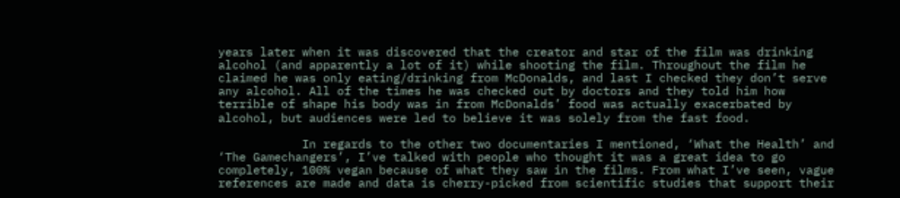years later when it was discovered that the creator and star of the film was drinking alcohol (and apparently a lot of it) while shooting the film. Throughout the film he claimed he was only eating/drinking from McDonalds, and last I checked they don’t serve any alcohol. All of the times he was checked out by doctors and they told him how terrible of shape his body was in from McDonalds’ food was actually exacerbated by alcohol, but audiences were led to believe it was solely from the fast food.

            In regards to the other two documentaries I mentioned, ‘What the Health’ and ‘The Gamechangers’, I’ve talked with people who thought it was a great idea to go completely, 100% vegan because of what they saw in the films. From what I’ve seen, vague references are made and data is cherry-picked from scientific studies that support their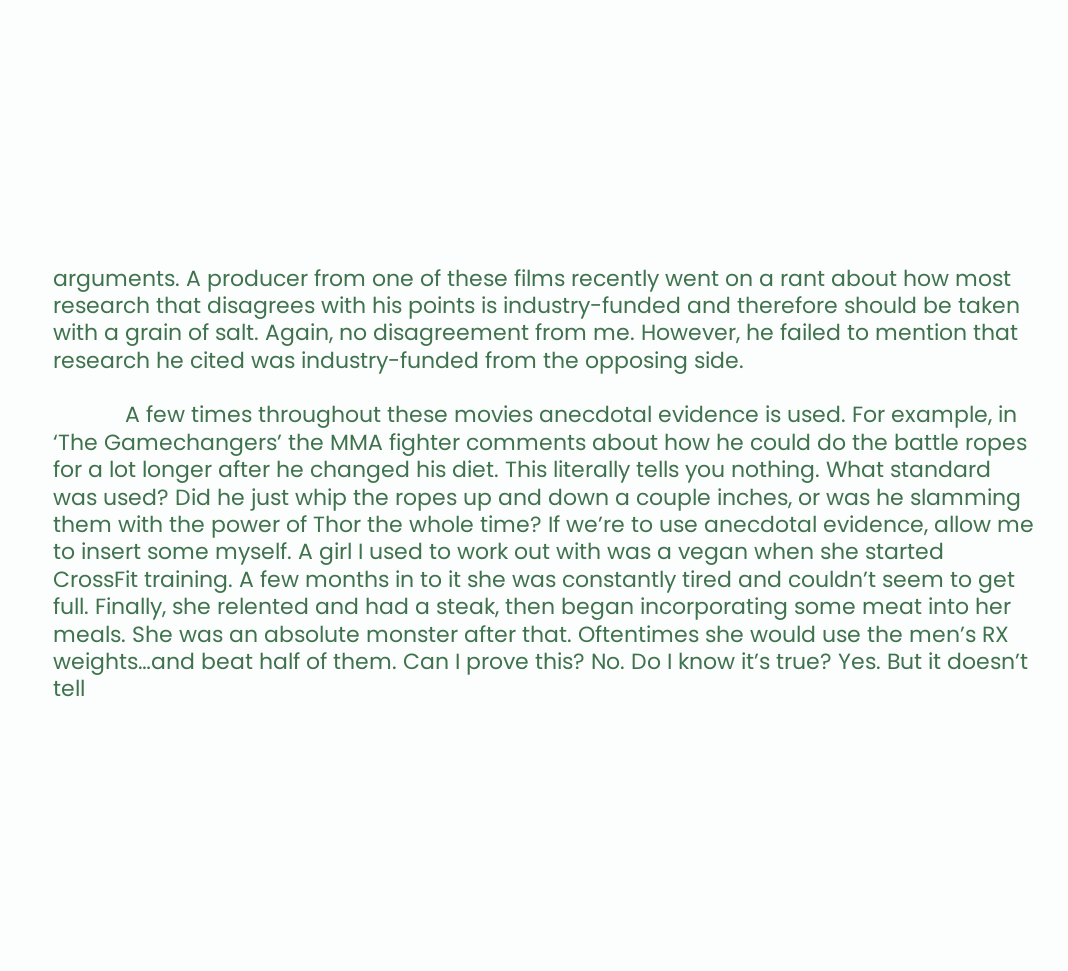arguments. A producer from one of these films recently went on a rant about how most research that disagrees with his points is industry-funded and therefore should be taken with a grain of salt. Again, no disagreement from me. However, he failed to mention that research he cited was industry-funded from the opposing side.

            A few times throughout these movies anecdotal evidence is used. For example, in ‘The Gamechangers’ the MMA fighter comments about how he could do the battle ropes for a lot longer after he changed his diet. This literally tells you nothing. What standard was used? Did he just whip the ropes up and down a couple inches, or was he slamming them with the power of Thor the whole time? If we’re to use anecdotal evidence, allow me to insert some myself. A girl I used to work out with was a vegan when she started CrossFit training. A few months in to it she was constantly tired and couldn’t seem to get full. Finally, she relented and had a steak, then began incorporating some meat into her meals. She was an absolute monster after that. Oftentimes she would use the men’s RX weights…and beat half of them. Can I prove this? No. Do I know it’s true? Yes. But it doesn’t tell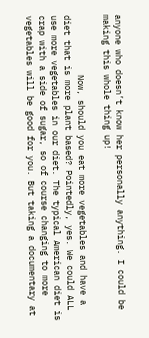anyone who doesn’t know her personally anything. I could be making this whole thing up!

            Now, should you eat more vegetables and have a diet that is more plant based? Pointedly, yes. We could ALL use more vegetables in our diet. The typical American diet is crap with a side of sugar, so of course changing to more vegetables will be good for you. But taking a documentary at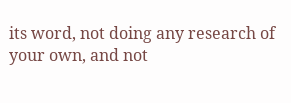its word, not doing any research of your own, and not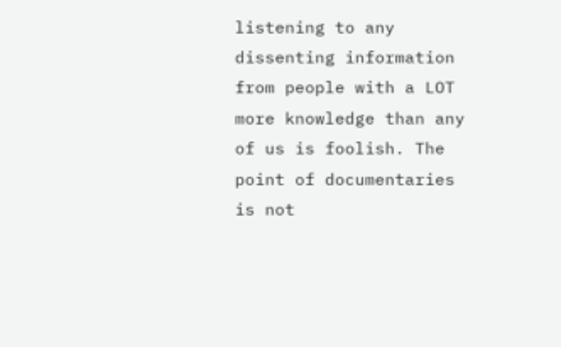listening to any dissenting information from people with a LOT more knowledge than any of us is foolish. The point of documentaries is not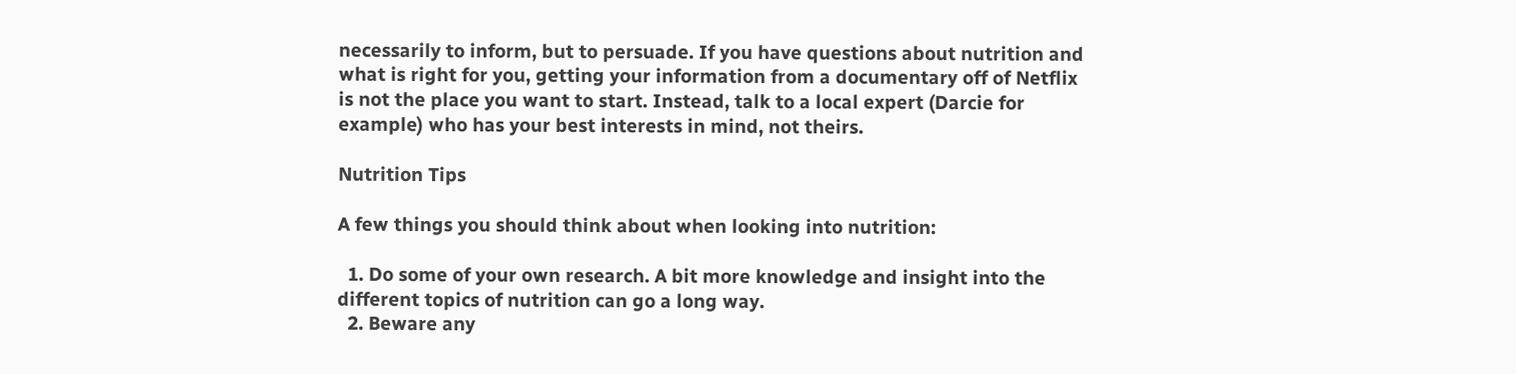necessarily to inform, but to persuade. If you have questions about nutrition and what is right for you, getting your information from a documentary off of Netflix is not the place you want to start. Instead, talk to a local expert (Darcie for example) who has your best interests in mind, not theirs.

Nutrition Tips

A few things you should think about when looking into nutrition:

  1. Do some of your own research. A bit more knowledge and insight into the different topics of nutrition can go a long way.
  2. Beware any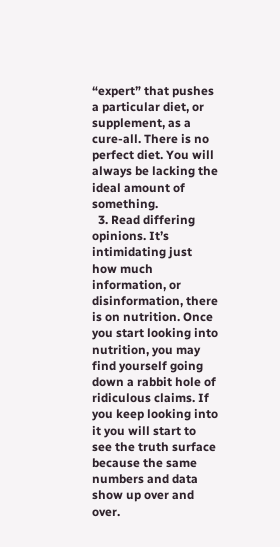“expert” that pushes a particular diet, or supplement, as a cure-all. There is no perfect diet. You will always be lacking the ideal amount of something.
  3. Read differing opinions. It’s intimidating just how much information, or disinformation, there is on nutrition. Once you start looking into nutrition, you may find yourself going down a rabbit hole of ridiculous claims. If you keep looking into it you will start to see the truth surface because the same numbers and data show up over and over.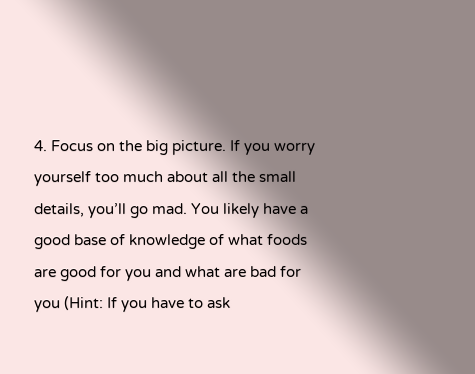4. Focus on the big picture. If you worry yourself too much about all the small details, you’ll go mad. You likely have a good base of knowledge of what foods are good for you and what are bad for you (Hint: If you have to ask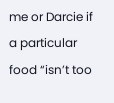me or Darcie if a particular food “isn’t too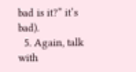bad is it?” it’s bad).
  5. Again, talk with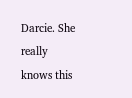Darcie. She really knows this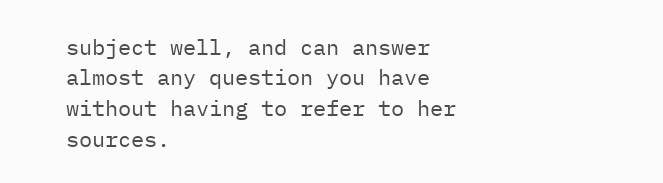subject well, and can answer almost any question you have without having to refer to her sources.